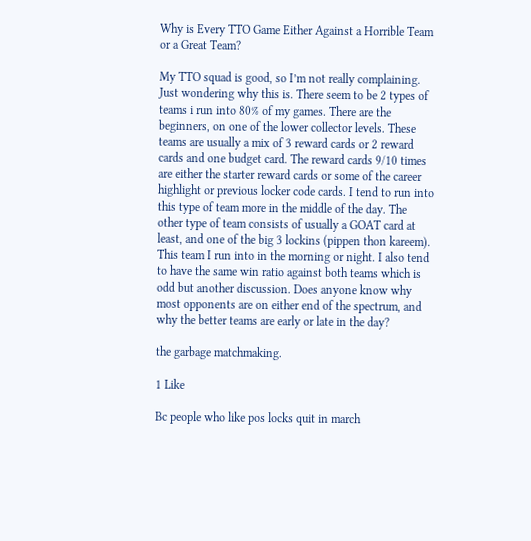Why is Every TTO Game Either Against a Horrible Team or a Great Team?

My TTO squad is good, so I’m not really complaining. Just wondering why this is. There seem to be 2 types of teams i run into 80% of my games. There are the beginners, on one of the lower collector levels. These teams are usually a mix of 3 reward cards or 2 reward cards and one budget card. The reward cards 9/10 times are either the starter reward cards or some of the career highlight or previous locker code cards. I tend to run into this type of team more in the middle of the day. The other type of team consists of usually a GOAT card at least, and one of the big 3 lockins (pippen thon kareem). This team I run into in the morning or night. I also tend to have the same win ratio against both teams which is odd but another discussion. Does anyone know why most opponents are on either end of the spectrum, and why the better teams are early or late in the day?

the garbage matchmaking.

1 Like

Bc people who like pos locks quit in march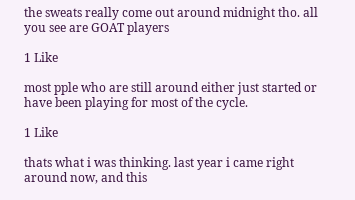the sweats really come out around midnight tho. all you see are GOAT players

1 Like

most pple who are still around either just started or have been playing for most of the cycle.

1 Like

thats what i was thinking. last year i came right around now, and this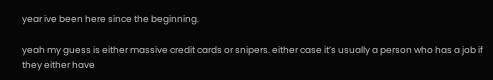year ive been here since the beginning.

yeah my guess is either massive credit cards or snipers. either case it’s usually a person who has a job if they either have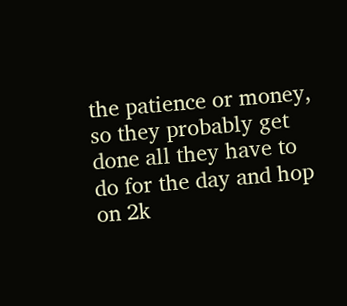the patience or money, so they probably get done all they have to do for the day and hop on 2k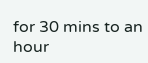for 30 mins to an hour